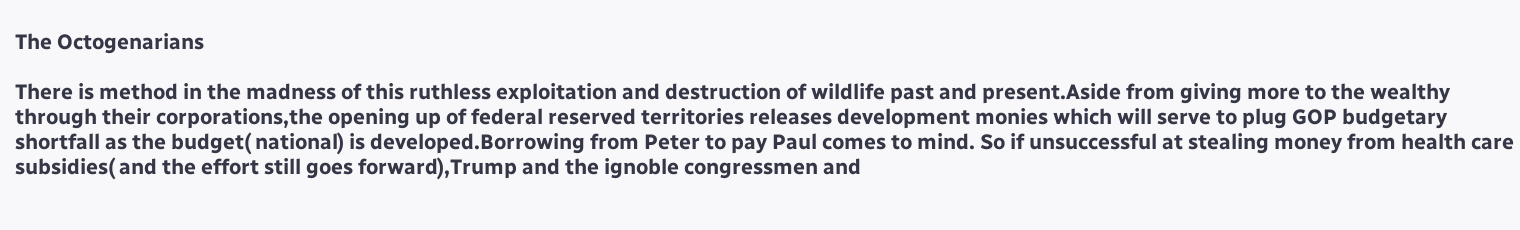The Octogenarians

There is method in the madness of this ruthless exploitation and destruction of wildlife past and present.Aside from giving more to the wealthy through their corporations,the opening up of federal reserved territories releases development monies which will serve to plug GOP budgetary shortfall as the budget( national) is developed.Borrowing from Peter to pay Paul comes to mind. So if unsuccessful at stealing money from health care subsidies( and the effort still goes forward),Trump and the ignoble congressmen and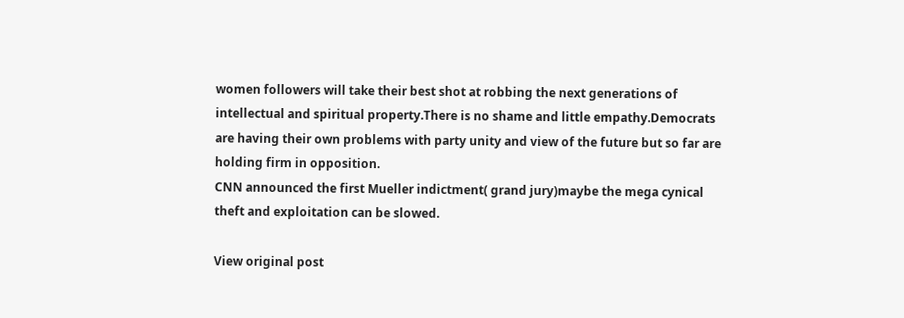women followers will take their best shot at robbing the next generations of intellectual and spiritual property.There is no shame and little empathy.Democrats are having their own problems with party unity and view of the future but so far are holding firm in opposition.
CNN announced the first Mueller indictment( grand jury)maybe the mega cynical theft and exploitation can be slowed.

View original post